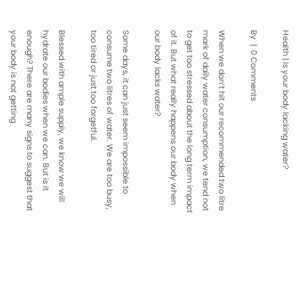Health | Is your body lacking water?

By  |  0 Comments

When we don’t hit our recommended two litre mark of daily water consumption, we tend not to get too stressed about the long term impact of it. But what really happens our body when our body lacks water?

Some days, it can just seem impossible to consume two litres of water. We are too busy, too tired or just too forgetful.

Blessed with ample supply, we know we will hydrate our bodies when we can. But is it enough? There are many signs to suggest that your body is not getting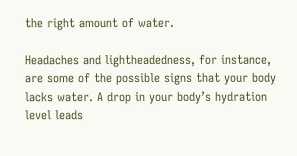the right amount of water.

Headaches and lightheadedness, for instance, are some of the possible signs that your body lacks water. A drop in your body’s hydration level leads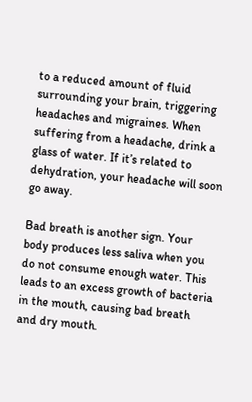to a reduced amount of fluid surrounding your brain, triggering headaches and migraines. When suffering from a headache, drink a glass of water. If it’s related to dehydration, your headache will soon go away.

Bad breath is another sign. Your body produces less saliva when you do not consume enough water. This leads to an excess growth of bacteria in the mouth, causing bad breath and dry mouth.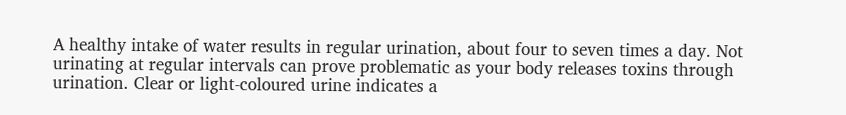A healthy intake of water results in regular urination, about four to seven times a day. Not urinating at regular intervals can prove problematic as your body releases toxins through urination. Clear or light-coloured urine indicates a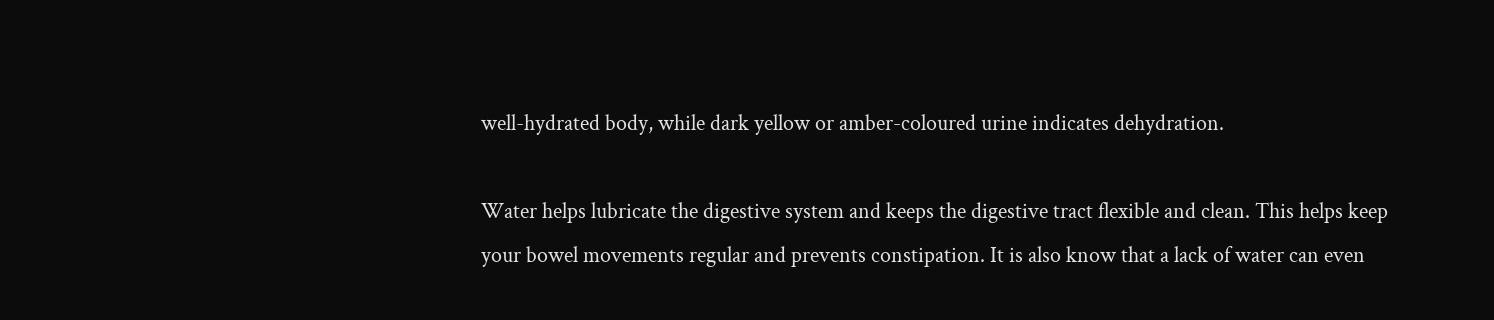well-hydrated body, while dark yellow or amber-coloured urine indicates dehydration.

Water helps lubricate the digestive system and keeps the digestive tract flexible and clean. This helps keep your bowel movements regular and prevents constipation. It is also know that a lack of water can even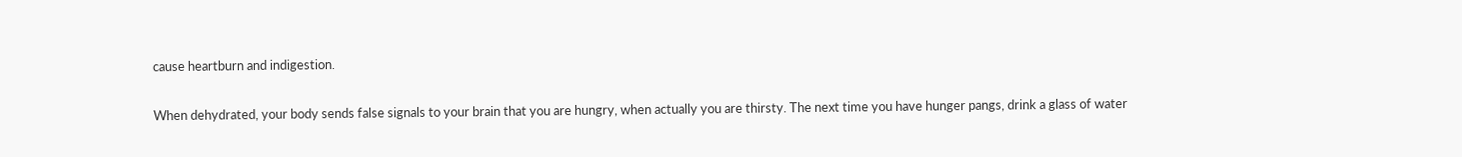cause heartburn and indigestion.

When dehydrated, your body sends false signals to your brain that you are hungry, when actually you are thirsty. The next time you have hunger pangs, drink a glass of water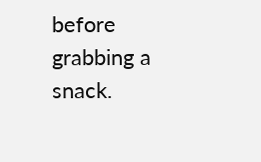before grabbing a snack.